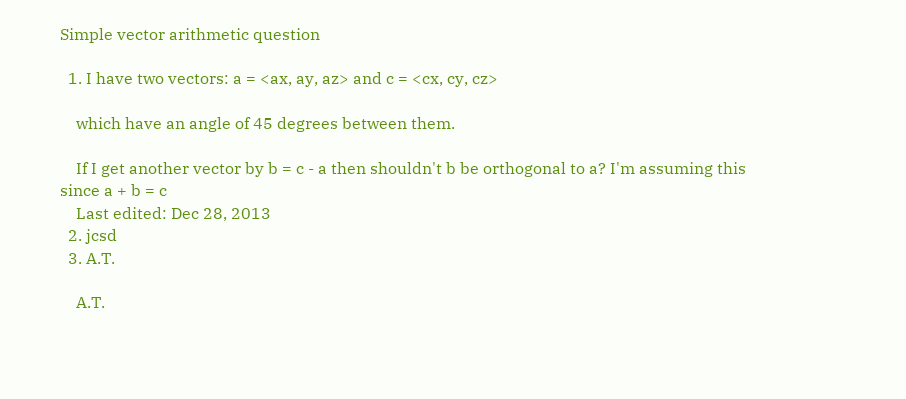Simple vector arithmetic question

  1. I have two vectors: a = <ax, ay, az> and c = <cx, cy, cz>

    which have an angle of 45 degrees between them.

    If I get another vector by b = c - a then shouldn't b be orthogonal to a? I'm assuming this since a + b = c
    Last edited: Dec 28, 2013
  2. jcsd
  3. A.T.

    A.T.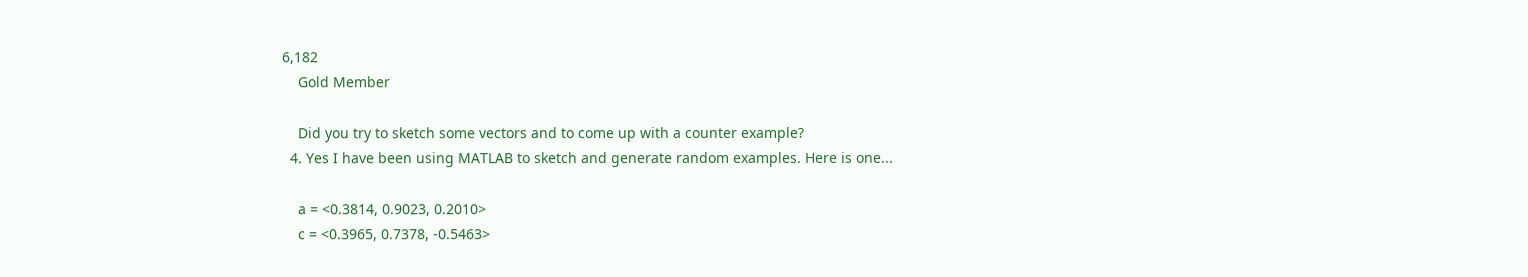6,182
    Gold Member

    Did you try to sketch some vectors and to come up with a counter example?
  4. Yes I have been using MATLAB to sketch and generate random examples. Here is one...

    a = <0.3814, 0.9023, 0.2010>
    c = <0.3965, 0.7378, -0.5463>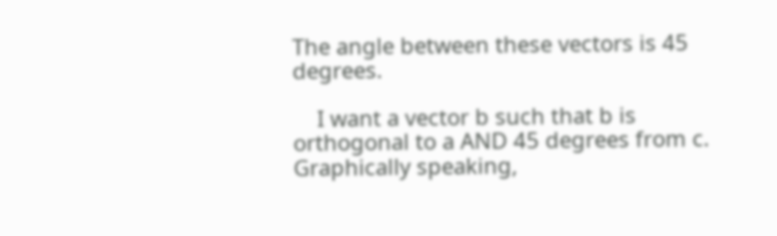The angle between these vectors is 45 degrees.

    I want a vector b such that b is orthogonal to a AND 45 degrees from c. Graphically speaking,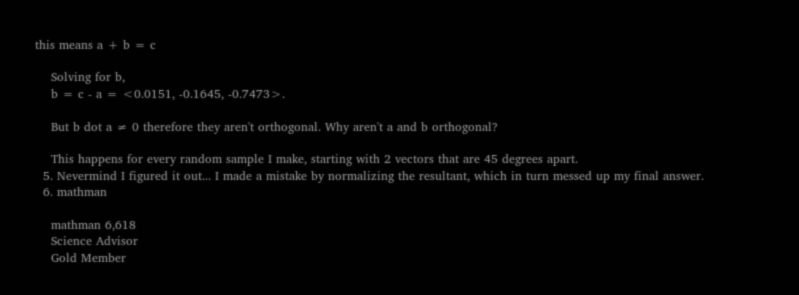this means a + b = c

    Solving for b,
    b = c - a = <0.0151, -0.1645, -0.7473>.

    But b dot a ≠ 0 therefore they aren't orthogonal. Why aren't a and b orthogonal?

    This happens for every random sample I make, starting with 2 vectors that are 45 degrees apart.
  5. Nevermind I figured it out... I made a mistake by normalizing the resultant, which in turn messed up my final answer.
  6. mathman

    mathman 6,618
    Science Advisor
    Gold Member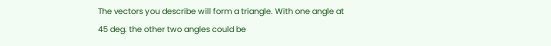The vectors you describe will form a triangle. With one angle at 45 deg. the other two angles could be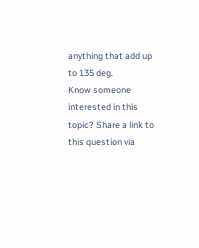anything that add up to 135 deg.
Know someone interested in this topic? Share a link to this question via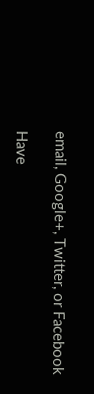email, Google+, Twitter, or Facebook

Have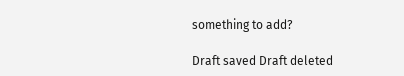something to add?

Draft saved Draft deleted